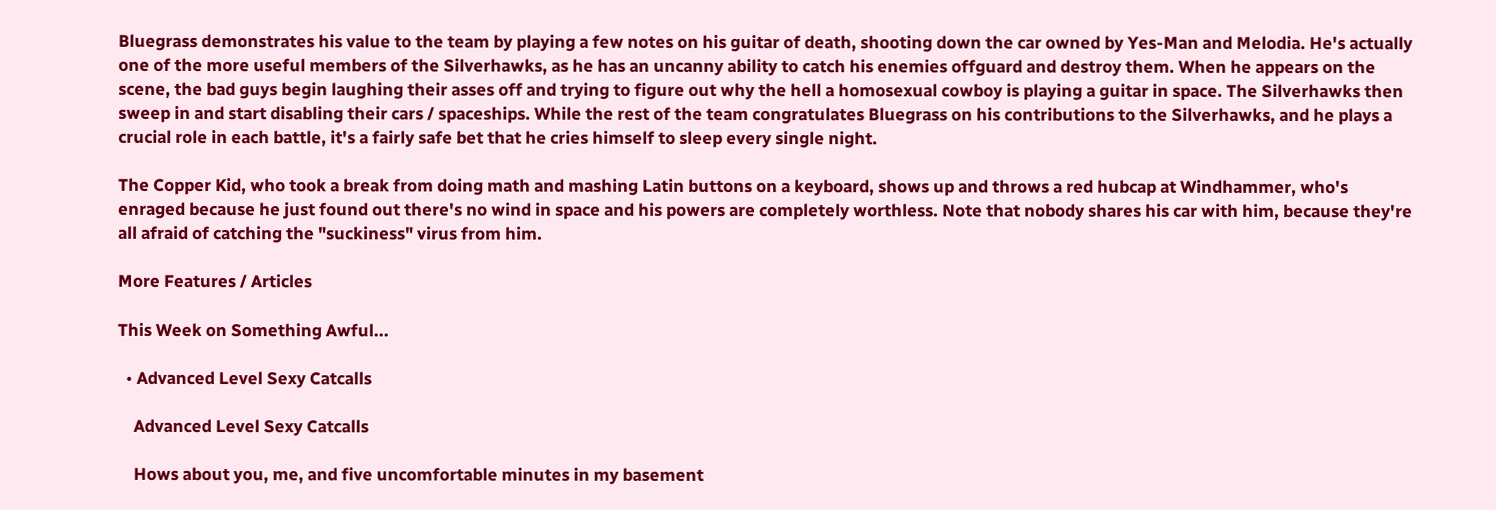Bluegrass demonstrates his value to the team by playing a few notes on his guitar of death, shooting down the car owned by Yes-Man and Melodia. He's actually one of the more useful members of the Silverhawks, as he has an uncanny ability to catch his enemies offguard and destroy them. When he appears on the scene, the bad guys begin laughing their asses off and trying to figure out why the hell a homosexual cowboy is playing a guitar in space. The Silverhawks then sweep in and start disabling their cars / spaceships. While the rest of the team congratulates Bluegrass on his contributions to the Silverhawks, and he plays a crucial role in each battle, it's a fairly safe bet that he cries himself to sleep every single night.

The Copper Kid, who took a break from doing math and mashing Latin buttons on a keyboard, shows up and throws a red hubcap at Windhammer, who's enraged because he just found out there's no wind in space and his powers are completely worthless. Note that nobody shares his car with him, because they're all afraid of catching the "suckiness" virus from him.

More Features / Articles

This Week on Something Awful...

  • Advanced Level Sexy Catcalls

    Advanced Level Sexy Catcalls

    Hows about you, me, and five uncomfortable minutes in my basement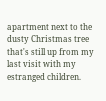apartment next to the dusty Christmas tree that's still up from my last visit with my estranged children.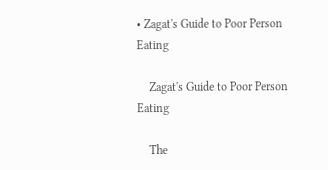• Zagat's Guide to Poor Person Eating

    Zagat's Guide to Poor Person Eating

    The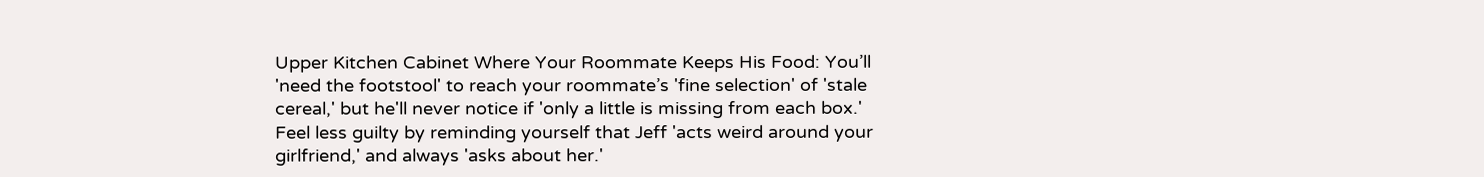Upper Kitchen Cabinet Where Your Roommate Keeps His Food: You’ll 'need the footstool' to reach your roommate’s 'fine selection' of 'stale cereal,' but he'll never notice if 'only a little is missing from each box.' Feel less guilty by reminding yourself that Jeff 'acts weird around your girlfriend,' and always 'asks about her.'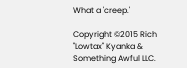What a 'creep.'

Copyright ©2015 Rich "Lowtax" Kyanka & Something Awful LLC.